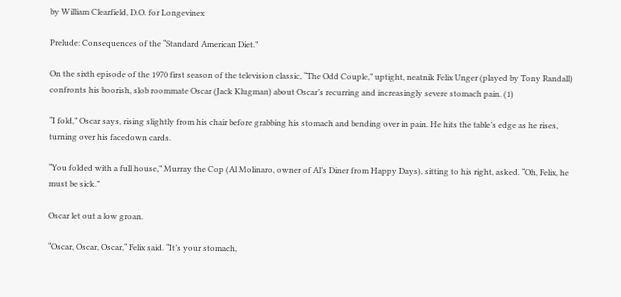by William Clearfield, D.O. for Longevinex

Prelude: Consequences of the “Standard American Diet.”

On the sixth episode of the 1970 first season of the television classic, “The Odd Couple,” uptight, neatnik Felix Unger (played by Tony Randall) confronts his boorish, slob roommate Oscar (Jack Klugman) about Oscar’s recurring and increasingly severe stomach pain. (1)

“I fold,” Oscar says, rising slightly from his chair before grabbing his stomach and bending over in pain. He hits the table’s edge as he rises, turning over his facedown cards.

“You folded with a full house,” Murray the Cop (Al Molinaro, owner of Al’s Diner from Happy Days), sitting to his right, asked. “Oh, Felix, he must be sick.”

Oscar let out a low groan.

“Oscar, Oscar, Oscar,“ Felix said. “It’s your stomach,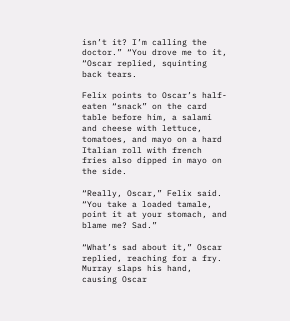isn’t it? I’m calling the doctor.” “You drove me to it, “Oscar replied, squinting back tears.

Felix points to Oscar’s half-eaten “snack” on the card table before him, a salami and cheese with lettuce, tomatoes, and mayo on a hard Italian roll with french fries also dipped in mayo on the side.

“Really, Oscar,” Felix said. “You take a loaded tamale, point it at your stomach, and blame me? Sad.”

“What’s sad about it,” Oscar replied, reaching for a fry. Murray slaps his hand, causing Oscar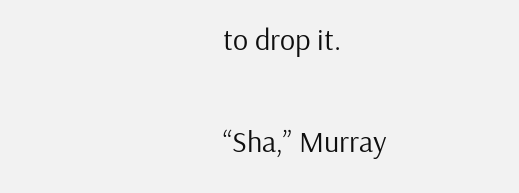to drop it.

“Sha,” Murray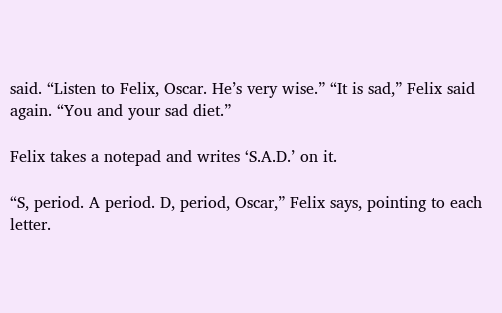said. “Listen to Felix, Oscar. He’s very wise.” “It is sad,” Felix said again. “You and your sad diet.”

Felix takes a notepad and writes ‘S.A.D.’ on it.

“S, period. A period. D, period, Oscar,” Felix says, pointing to each letter.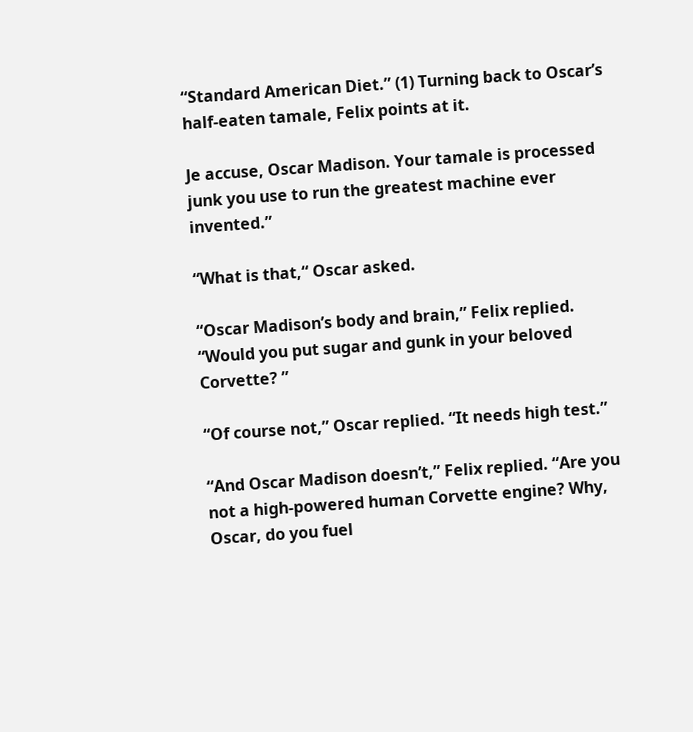“Standard American Diet.” (1) Turning back to Oscar’s half-eaten tamale, Felix points at it.

Je accuse, Oscar Madison. Your tamale is processed junk you use to run the greatest machine ever invented.”

“What is that,“ Oscar asked.

“Oscar Madison’s body and brain,” Felix replied. “Would you put sugar and gunk in your beloved Corvette? ”

“Of course not,” Oscar replied. “It needs high test.”

“And Oscar Madison doesn’t,” Felix replied. “Are you not a high-powered human Corvette engine? Why, Oscar, do you fuel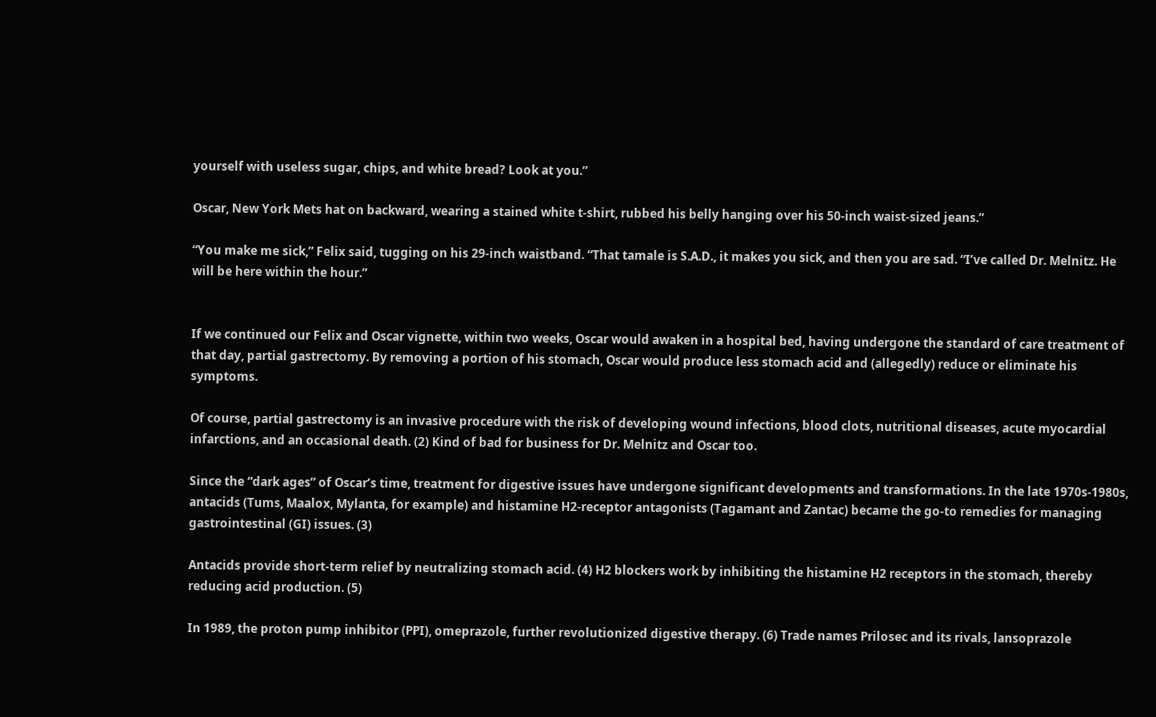yourself with useless sugar, chips, and white bread? Look at you.”

Oscar, New York Mets hat on backward, wearing a stained white t-shirt, rubbed his belly hanging over his 50-inch waist-sized jeans.”

“You make me sick,” Felix said, tugging on his 29-inch waistband. “That tamale is S.A.D., it makes you sick, and then you are sad. “I’ve called Dr. Melnitz. He will be here within the hour.”


If we continued our Felix and Oscar vignette, within two weeks, Oscar would awaken in a hospital bed, having undergone the standard of care treatment of that day, partial gastrectomy. By removing a portion of his stomach, Oscar would produce less stomach acid and (allegedly) reduce or eliminate his symptoms.

Of course, partial gastrectomy is an invasive procedure with the risk of developing wound infections, blood clots, nutritional diseases, acute myocardial infarctions, and an occasional death. (2) Kind of bad for business for Dr. Melnitz and Oscar too.

Since the “dark ages” of Oscar’s time, treatment for digestive issues have undergone significant developments and transformations. In the late 1970s-1980s, antacids (Tums, Maalox, Mylanta, for example) and histamine H2-receptor antagonists (Tagamant and Zantac) became the go-to remedies for managing gastrointestinal (GI) issues. (3)

Antacids provide short-term relief by neutralizing stomach acid. (4) H2 blockers work by inhibiting the histamine H2 receptors in the stomach, thereby reducing acid production. (5)

In 1989, the proton pump inhibitor (PPI), omeprazole, further revolutionized digestive therapy. (6) Trade names Prilosec and its rivals, lansoprazole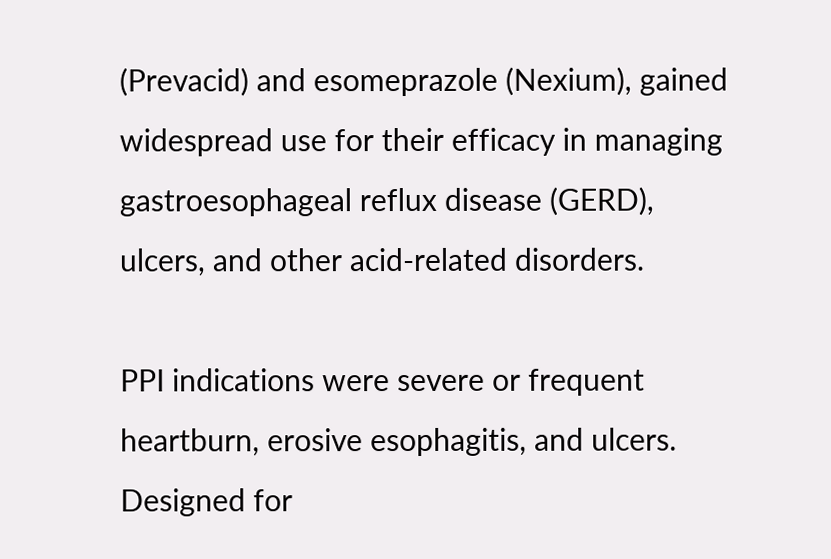(Prevacid) and esomeprazole (Nexium), gained widespread use for their efficacy in managing gastroesophageal reflux disease (GERD), ulcers, and other acid-related disorders.

PPI indications were severe or frequent heartburn, erosive esophagitis, and ulcers. Designed for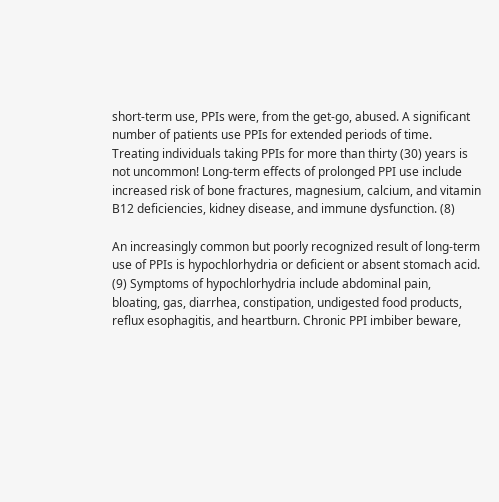short-term use, PPIs were, from the get-go, abused. A significant number of patients use PPIs for extended periods of time. Treating individuals taking PPIs for more than thirty (30) years is not uncommon! Long-term effects of prolonged PPI use include increased risk of bone fractures, magnesium, calcium, and vitamin B12 deficiencies, kidney disease, and immune dysfunction. (8)

An increasingly common but poorly recognized result of long-term use of PPIs is hypochlorhydria or deficient or absent stomach acid. (9) Symptoms of hypochlorhydria include abdominal pain, bloating, gas, diarrhea, constipation, undigested food products, reflux esophagitis, and heartburn. Chronic PPI imbiber beware,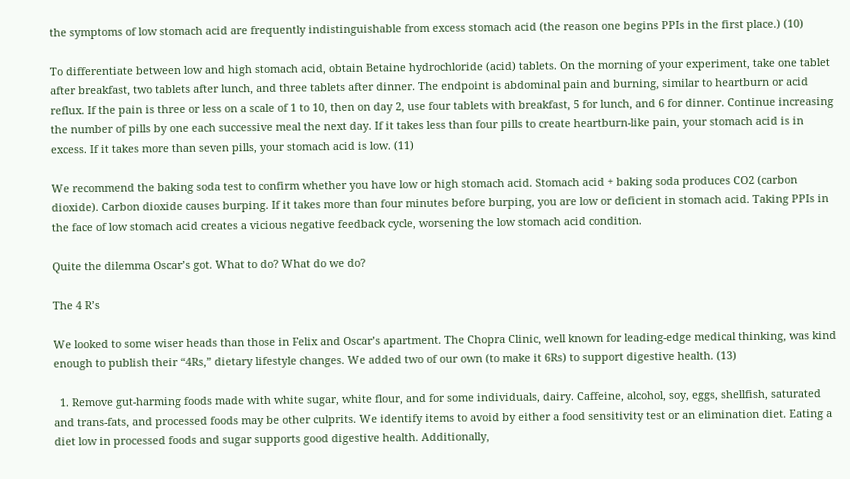the symptoms of low stomach acid are frequently indistinguishable from excess stomach acid (the reason one begins PPIs in the first place.) (10)

To differentiate between low and high stomach acid, obtain Betaine hydrochloride (acid) tablets. On the morning of your experiment, take one tablet after breakfast, two tablets after lunch, and three tablets after dinner. The endpoint is abdominal pain and burning, similar to heartburn or acid reflux. If the pain is three or less on a scale of 1 to 10, then on day 2, use four tablets with breakfast, 5 for lunch, and 6 for dinner. Continue increasing the number of pills by one each successive meal the next day. If it takes less than four pills to create heartburn-like pain, your stomach acid is in excess. If it takes more than seven pills, your stomach acid is low. (11)

We recommend the baking soda test to confirm whether you have low or high stomach acid. Stomach acid + baking soda produces CO2 (carbon dioxide). Carbon dioxide causes burping. If it takes more than four minutes before burping, you are low or deficient in stomach acid. Taking PPIs in the face of low stomach acid creates a vicious negative feedback cycle, worsening the low stomach acid condition.

Quite the dilemma Oscar’s got. What to do? What do we do?

The 4 R’s

We looked to some wiser heads than those in Felix and Oscar’s apartment. The Chopra Clinic, well known for leading-edge medical thinking, was kind enough to publish their “4Rs,” dietary lifestyle changes. We added two of our own (to make it 6Rs) to support digestive health. (13)

  1. Remove gut-harming foods made with white sugar, white flour, and for some individuals, dairy. Caffeine, alcohol, soy, eggs, shellfish, saturated and trans-fats, and processed foods may be other culprits. We identify items to avoid by either a food sensitivity test or an elimination diet. Eating a diet low in processed foods and sugar supports good digestive health. Additionally,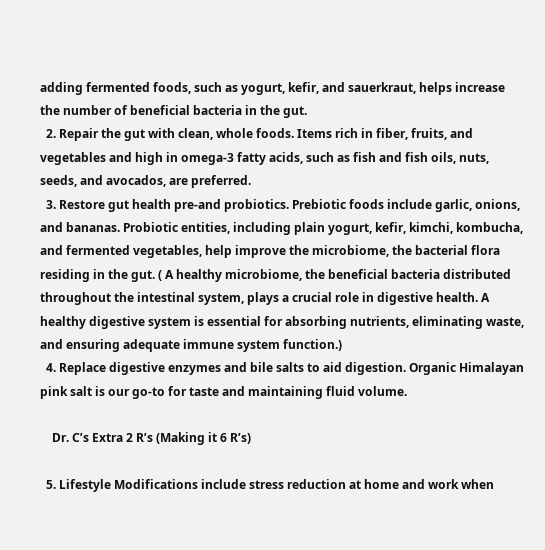adding fermented foods, such as yogurt, kefir, and sauerkraut, helps increase the number of beneficial bacteria in the gut.
  2. Repair the gut with clean, whole foods. Items rich in fiber, fruits, and vegetables and high in omega-3 fatty acids, such as fish and fish oils, nuts, seeds, and avocados, are preferred.
  3. Restore gut health pre-and probiotics. Prebiotic foods include garlic, onions, and bananas. Probiotic entities, including plain yogurt, kefir, kimchi, kombucha, and fermented vegetables, help improve the microbiome, the bacterial flora residing in the gut. ( A healthy microbiome, the beneficial bacteria distributed throughout the intestinal system, plays a crucial role in digestive health. A healthy digestive system is essential for absorbing nutrients, eliminating waste, and ensuring adequate immune system function.)
  4. Replace digestive enzymes and bile salts to aid digestion. Organic Himalayan pink salt is our go-to for taste and maintaining fluid volume.

    Dr. C’s Extra 2 R’s (Making it 6 R’s)

  5. Lifestyle Modifications include stress reduction at home and work when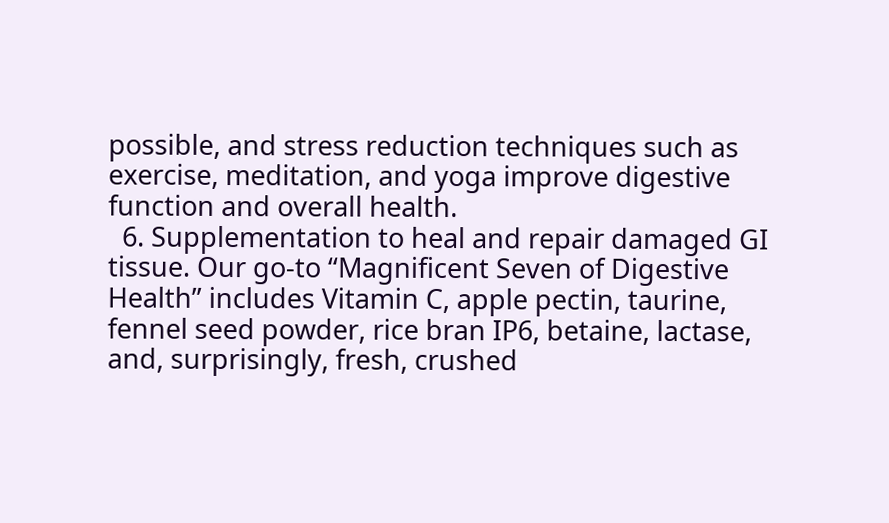possible, and stress reduction techniques such as exercise, meditation, and yoga improve digestive function and overall health.
  6. Supplementation to heal and repair damaged GI tissue. Our go-to “Magnificent Seven of Digestive Health” includes Vitamin C, apple pectin, taurine, fennel seed powder, rice bran IP6, betaine, lactase, and, surprisingly, fresh, crushed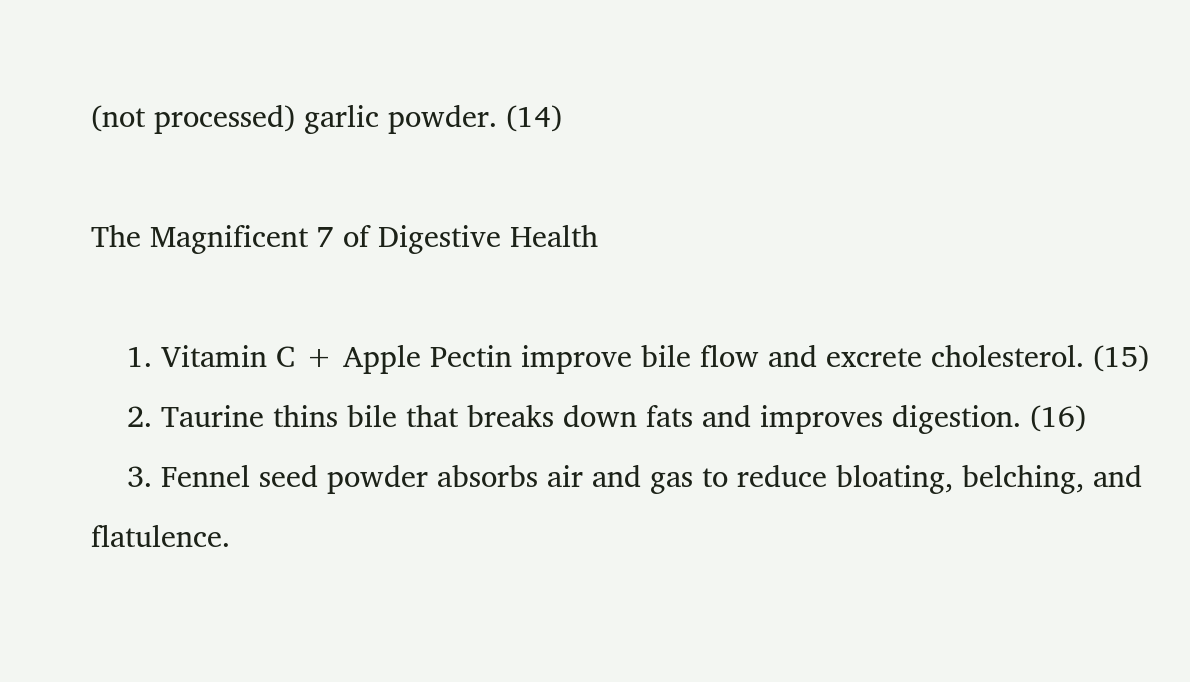(not processed) garlic powder. (14)

The Magnificent 7 of Digestive Health

    1. Vitamin C + Apple Pectin improve bile flow and excrete cholesterol. (15)
    2. Taurine thins bile that breaks down fats and improves digestion. (16)
    3. Fennel seed powder absorbs air and gas to reduce bloating, belching, and flatulence.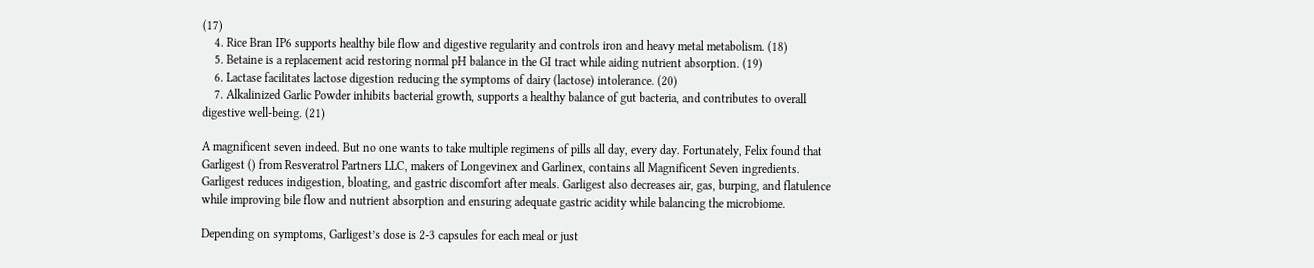(17)
    4. Rice Bran IP6 supports healthy bile flow and digestive regularity and controls iron and heavy metal metabolism. (18)
    5. Betaine is a replacement acid restoring normal pH balance in the GI tract while aiding nutrient absorption. (19)
    6. Lactase facilitates lactose digestion reducing the symptoms of dairy (lactose) intolerance. (20)
    7. Alkalinized Garlic Powder inhibits bacterial growth, supports a healthy balance of gut bacteria, and contributes to overall digestive well-being. (21)

A magnificent seven indeed. But no one wants to take multiple regimens of pills all day, every day. Fortunately, Felix found that Garligest () from Resveratrol Partners LLC, makers of Longevinex and Garlinex, contains all Magnificent Seven ingredients. Garligest reduces indigestion, bloating, and gastric discomfort after meals. Garligest also decreases air, gas, burping, and flatulence while improving bile flow and nutrient absorption and ensuring adequate gastric acidity while balancing the microbiome.

Depending on symptoms, Garligest’s dose is 2-3 capsules for each meal or just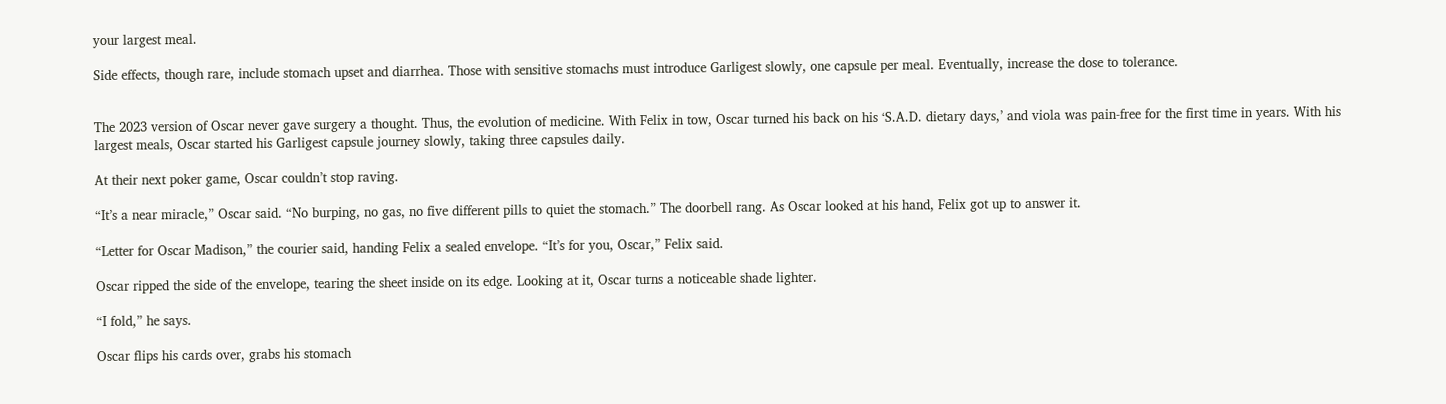your largest meal.

Side effects, though rare, include stomach upset and diarrhea. Those with sensitive stomachs must introduce Garligest slowly, one capsule per meal. Eventually, increase the dose to tolerance.


The 2023 version of Oscar never gave surgery a thought. Thus, the evolution of medicine. With Felix in tow, Oscar turned his back on his ‘S.A.D. dietary days,’ and viola was pain-free for the first time in years. With his largest meals, Oscar started his Garligest capsule journey slowly, taking three capsules daily.

At their next poker game, Oscar couldn’t stop raving.

“It’s a near miracle,” Oscar said. “No burping, no gas, no five different pills to quiet the stomach.” The doorbell rang. As Oscar looked at his hand, Felix got up to answer it.

“Letter for Oscar Madison,” the courier said, handing Felix a sealed envelope. “It’s for you, Oscar,” Felix said.

Oscar ripped the side of the envelope, tearing the sheet inside on its edge. Looking at it, Oscar turns a noticeable shade lighter.

“I fold,” he says.

Oscar flips his cards over, grabs his stomach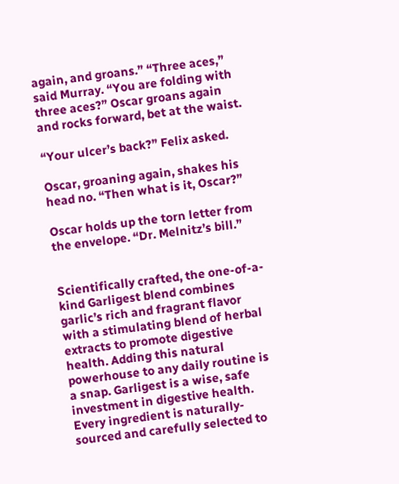again, and groans.” “Three aces,” said Murray. “You are folding with three aces?” Oscar groans again and rocks forward, bet at the waist.

“Your ulcer’s back?” Felix asked.

Oscar, groaning again, shakes his head no. “Then what is it, Oscar?”

Oscar holds up the torn letter from the envelope. “Dr. Melnitz’s bill.”


Scientifically crafted, the one-of-a-kind Garligest blend combines garlic’s rich and fragrant flavor with a stimulating blend of herbal extracts to promote digestive health. Adding this natural powerhouse to any daily routine is a snap. Garligest is a wise, safe investment in digestive health. Every ingredient is naturally-sourced and carefully selected to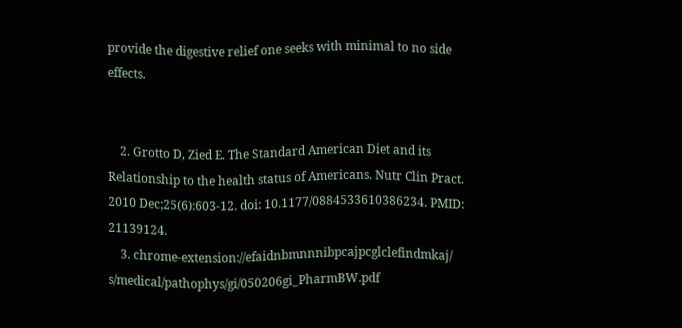provide the digestive relief one seeks with minimal to no side effects.


    2. Grotto D, Zied E. The Standard American Diet and its Relationship to the health status of Americans. Nutr Clin Pract. 2010 Dec;25(6):603-12. doi: 10.1177/0884533610386234. PMID: 21139124.
    3. chrome-extension://efaidnbmnnnibpcajpcglclefindmkaj/ s/medical/pathophys/gi/050206gi_PharmBW.pdf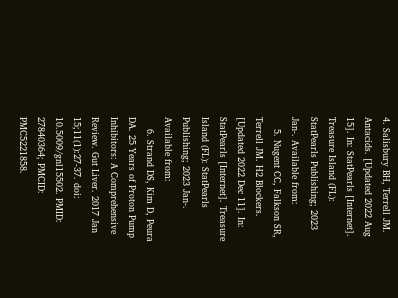4. Salisbury BH, Terrell JM. Antacids. [Updated 2022 Aug 15]. In: StatPearls [Internet]. Treasure Island (FL): StatPearls Publishing; 2023 Jan-. Available from:
    5. Nugent CC, Falkson SR, Terrell JM. H2 Blockers. [Updated 2022 Dec 11]. In: StatPearls [Internet]. Treasure Island (FL): StatPearls Publishing; 2023 Jan-. Available from:
    6. Strand DS, Kim D, Peura DA. 25 Years of Proton Pump Inhibitors: A Comprehensive Review. Gut Liver. 2017 Jan 15;11(1):27-37. doi: 10.5009/gnl15502. PMID: 27840364; PMCID: PMC5221858.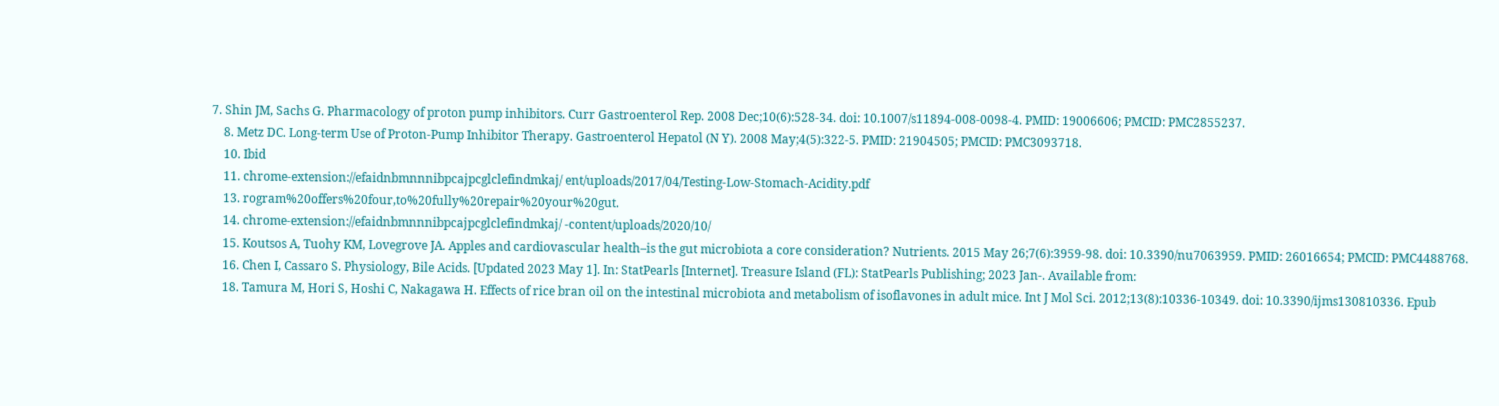7. Shin JM, Sachs G. Pharmacology of proton pump inhibitors. Curr Gastroenterol Rep. 2008 Dec;10(6):528-34. doi: 10.1007/s11894-008-0098-4. PMID: 19006606; PMCID: PMC2855237.
    8. Metz DC. Long-term Use of Proton-Pump Inhibitor Therapy. Gastroenterol Hepatol (N Y). 2008 May;4(5):322-5. PMID: 21904505; PMCID: PMC3093718.
    10. Ibid
    11. chrome-extension://efaidnbmnnnibpcajpcglclefindmkaj/ ent/uploads/2017/04/Testing-Low-Stomach-Acidity.pdf
    13. rogram%20offers%20four,to%20fully%20repair%20your%20gut.
    14. chrome-extension://efaidnbmnnnibpcajpcglclefindmkaj/ -content/uploads/2020/10/
    15. Koutsos A, Tuohy KM, Lovegrove JA. Apples and cardiovascular health–is the gut microbiota a core consideration? Nutrients. 2015 May 26;7(6):3959-98. doi: 10.3390/nu7063959. PMID: 26016654; PMCID: PMC4488768.
    16. Chen I, Cassaro S. Physiology, Bile Acids. [Updated 2023 May 1]. In: StatPearls [Internet]. Treasure Island (FL): StatPearls Publishing; 2023 Jan-. Available from:
    18. Tamura M, Hori S, Hoshi C, Nakagawa H. Effects of rice bran oil on the intestinal microbiota and metabolism of isoflavones in adult mice. Int J Mol Sci. 2012;13(8):10336-10349. doi: 10.3390/ijms130810336. Epub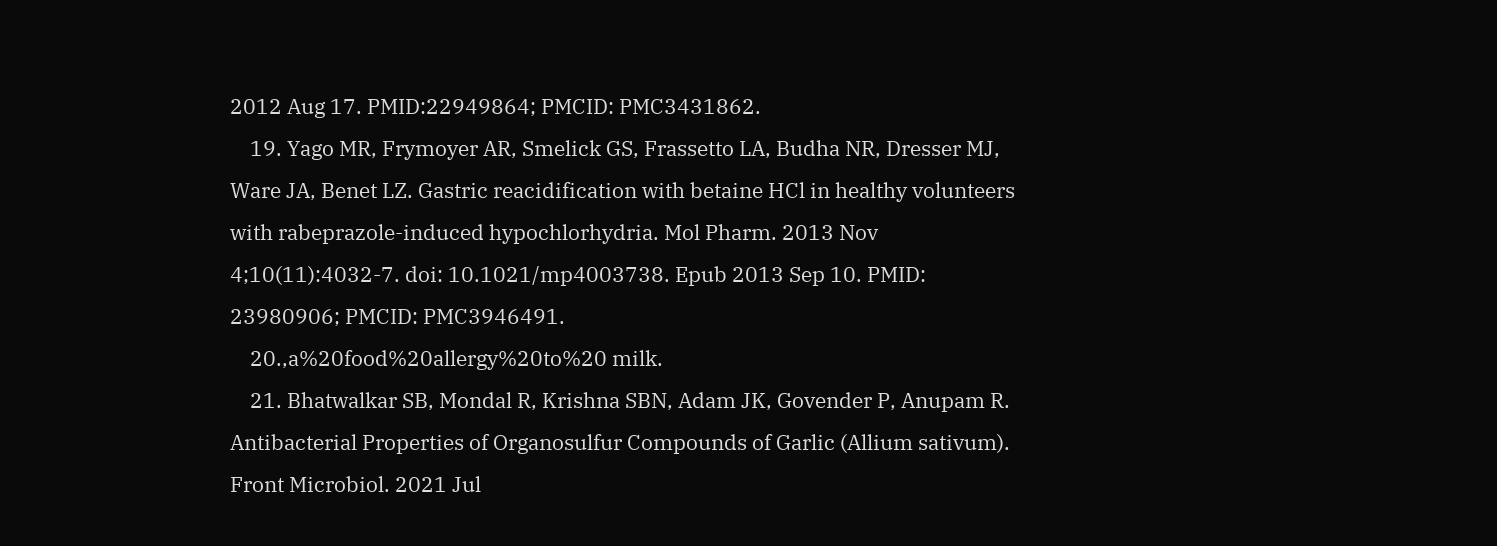2012 Aug 17. PMID:22949864; PMCID: PMC3431862.
    19. Yago MR, Frymoyer AR, Smelick GS, Frassetto LA, Budha NR, Dresser MJ, Ware JA, Benet LZ. Gastric reacidification with betaine HCl in healthy volunteers with rabeprazole-induced hypochlorhydria. Mol Pharm. 2013 Nov 4;10(11):4032-7. doi: 10.1021/mp4003738. Epub 2013 Sep 10. PMID: 23980906; PMCID: PMC3946491.
    20.,a%20food%20allergy%20to%20 milk.
    21. Bhatwalkar SB, Mondal R, Krishna SBN, Adam JK, Govender P, Anupam R. Antibacterial Properties of Organosulfur Compounds of Garlic (Allium sativum). Front Microbiol. 2021 Jul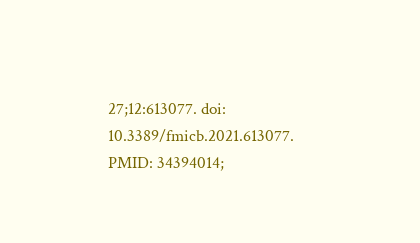27;12:613077. doi: 10.3389/fmicb.2021.613077. PMID: 34394014;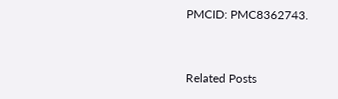PMCID: PMC8362743.


Related Posts